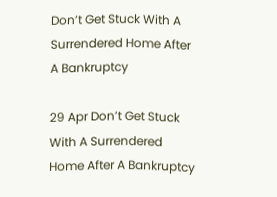Don’t Get Stuck With A Surrendered Home After A Bankruptcy

29 Apr Don’t Get Stuck With A Surrendered Home After A Bankruptcy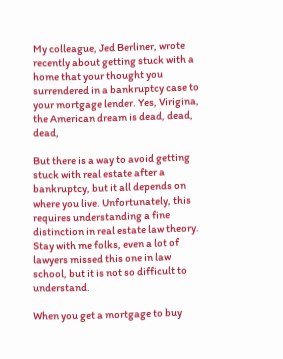My colleague, Jed Berliner, wrote recently about getting stuck with a home that your thought you surrendered in a bankruptcy case to your mortgage lender. Yes, Virigina, the American dream is dead, dead, dead,

But there is a way to avoid getting stuck with real estate after a bankruptcy, but it all depends on where you live. Unfortunately, this requires understanding a fine distinction in real estate law theory. Stay with me folks, even a lot of lawyers missed this one in law school, but it is not so difficult to understand.

When you get a mortgage to buy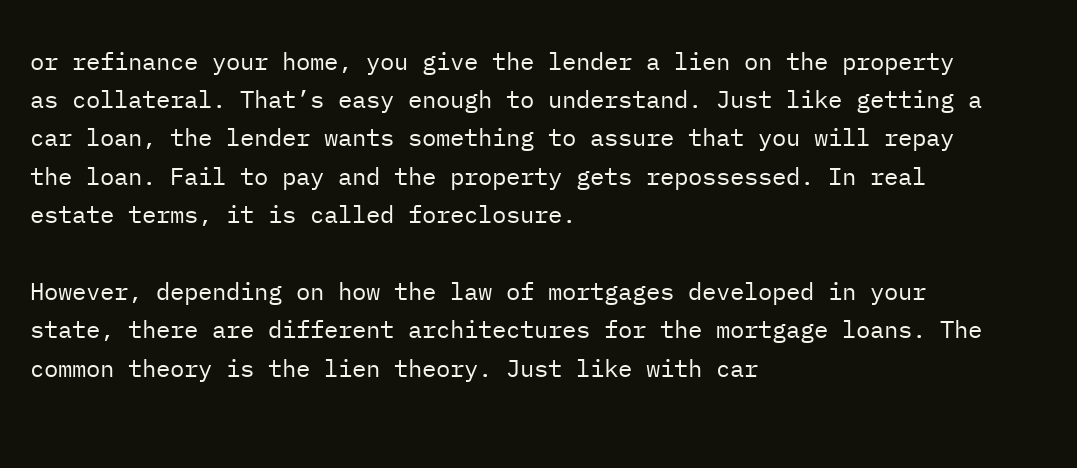or refinance your home, you give the lender a lien on the property as collateral. That’s easy enough to understand. Just like getting a car loan, the lender wants something to assure that you will repay the loan. Fail to pay and the property gets repossessed. In real estate terms, it is called foreclosure.

However, depending on how the law of mortgages developed in your state, there are different architectures for the mortgage loans. The common theory is the lien theory. Just like with car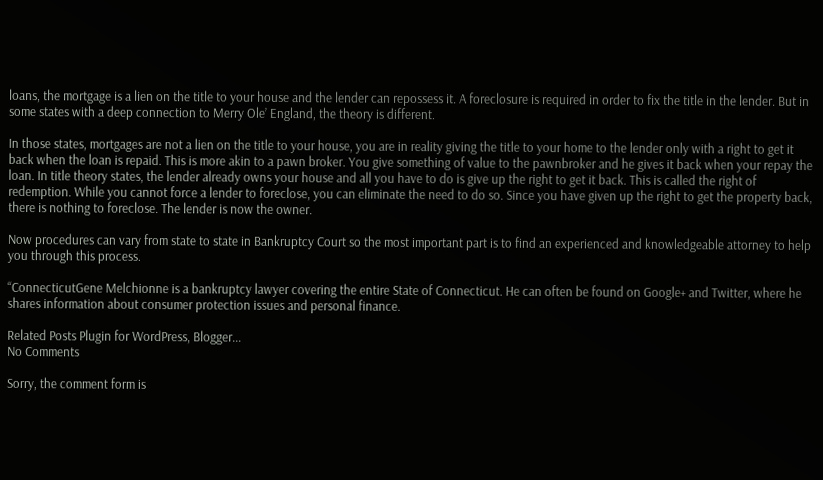loans, the mortgage is a lien on the title to your house and the lender can repossess it. A foreclosure is required in order to fix the title in the lender. But in some states with a deep connection to Merry Ole’ England, the theory is different.

In those states, mortgages are not a lien on the title to your house, you are in reality giving the title to your home to the lender only with a right to get it back when the loan is repaid. This is more akin to a pawn broker. You give something of value to the pawnbroker and he gives it back when your repay the loan. In title theory states, the lender already owns your house and all you have to do is give up the right to get it back. This is called the right of redemption. While you cannot force a lender to foreclose, you can eliminate the need to do so. Since you have given up the right to get the property back, there is nothing to foreclose. The lender is now the owner.

Now procedures can vary from state to state in Bankruptcy Court so the most important part is to find an experienced and knowledgeable attorney to help you through this process.

“ConnecticutGene Melchionne is a bankruptcy lawyer covering the entire State of Connecticut. He can often be found on Google+ and Twitter, where he shares information about consumer protection issues and personal finance.

Related Posts Plugin for WordPress, Blogger...
No Comments

Sorry, the comment form is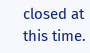closed at this time.